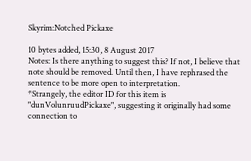Skyrim:Notched Pickaxe

10 bytes added, 15:30, 8 August 2017
Notes: Is there anything to suggest this? If not, I believe that note should be removed. Until then, I have rephrased the sentence to be more open to interpretation.
*Strangely, the editor ID for this item is "dunVolunruudPickaxe", suggesting it originally had some connection to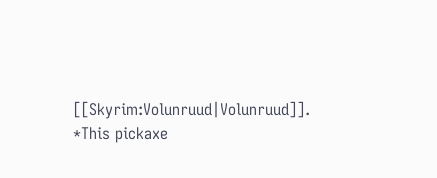[[Skyrim:Volunruud|Volunruud]].
*This pickaxe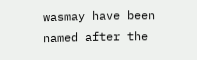wasmay have been named after the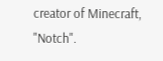creator of Minecraft, "Notch".